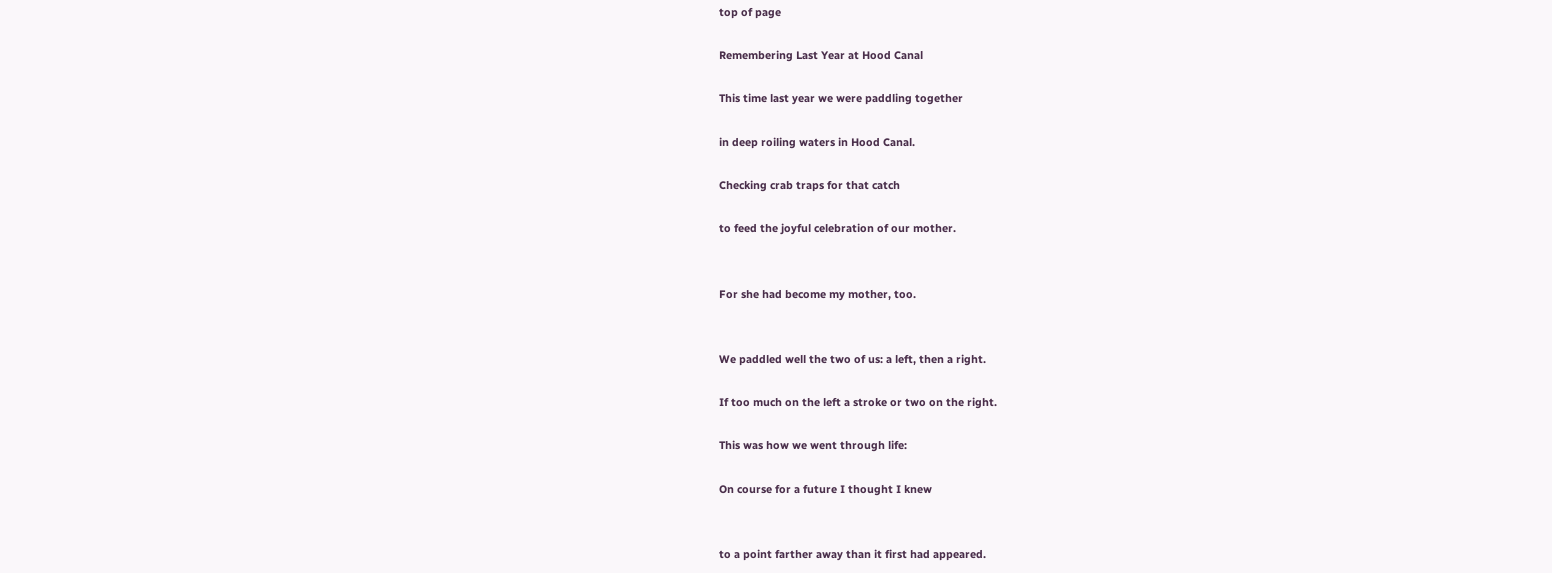top of page

Remembering Last Year at Hood Canal

This time last year we were paddling together

in deep roiling waters in Hood Canal.

Checking crab traps for that catch

to feed the joyful celebration of our mother.


For she had become my mother, too.


We paddled well the two of us: a left, then a right.

If too much on the left a stroke or two on the right.

This was how we went through life:

On course for a future I thought I knew


to a point farther away than it first had appeared.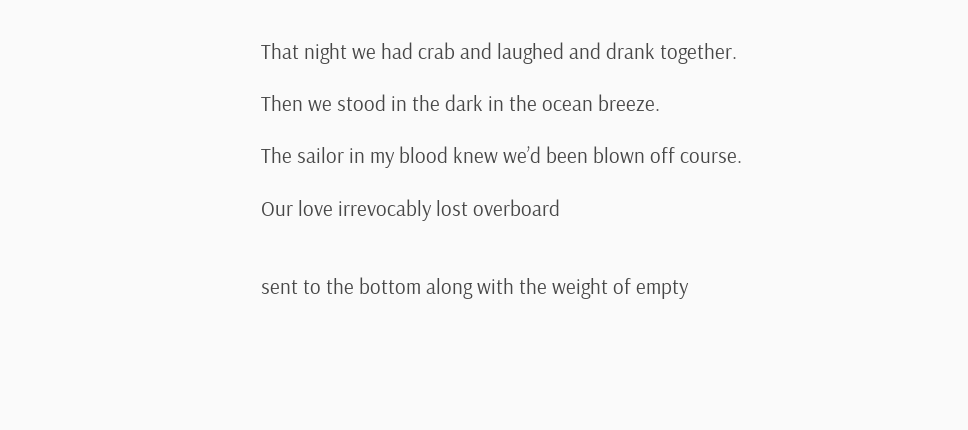That night we had crab and laughed and drank together.

Then we stood in the dark in the ocean breeze.

The sailor in my blood knew we’d been blown off course.

Our love irrevocably lost overboard


sent to the bottom along with the weight of empty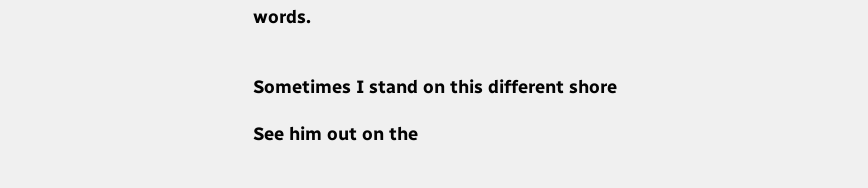words.


Sometimes I stand on this different shore

See him out on the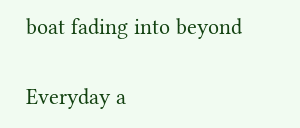boat fading into beyond

Everyday a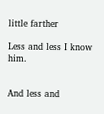little farther

Less and less I know him.


And less and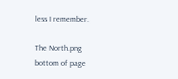less I remember.

The North.png
bottom of page